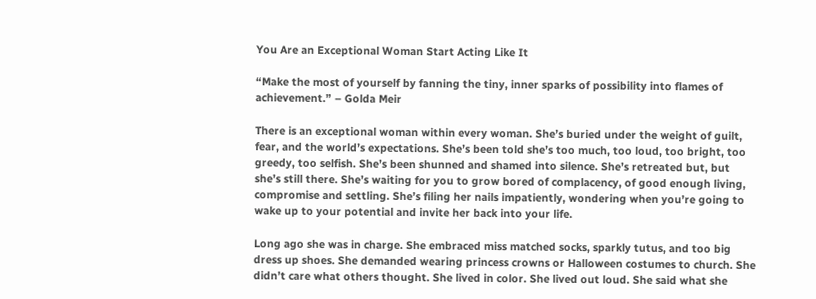You Are an Exceptional Woman Start Acting Like It

“Make the most of yourself by fanning the tiny, inner sparks of possibility into flames of achievement.” – Golda Meir

There is an exceptional woman within every woman. She’s buried under the weight of guilt, fear, and the world’s expectations. She’s been told she’s too much, too loud, too bright, too greedy, too selfish. She’s been shunned and shamed into silence. She’s retreated but, but she’s still there. She’s waiting for you to grow bored of complacency, of good enough living, compromise and settling. She’s filing her nails impatiently, wondering when you’re going to wake up to your potential and invite her back into your life.

Long ago she was in charge. She embraced miss matched socks, sparkly tutus, and too big dress up shoes. She demanded wearing princess crowns or Halloween costumes to church. She didn’t care what others thought. She lived in color. She lived out loud. She said what she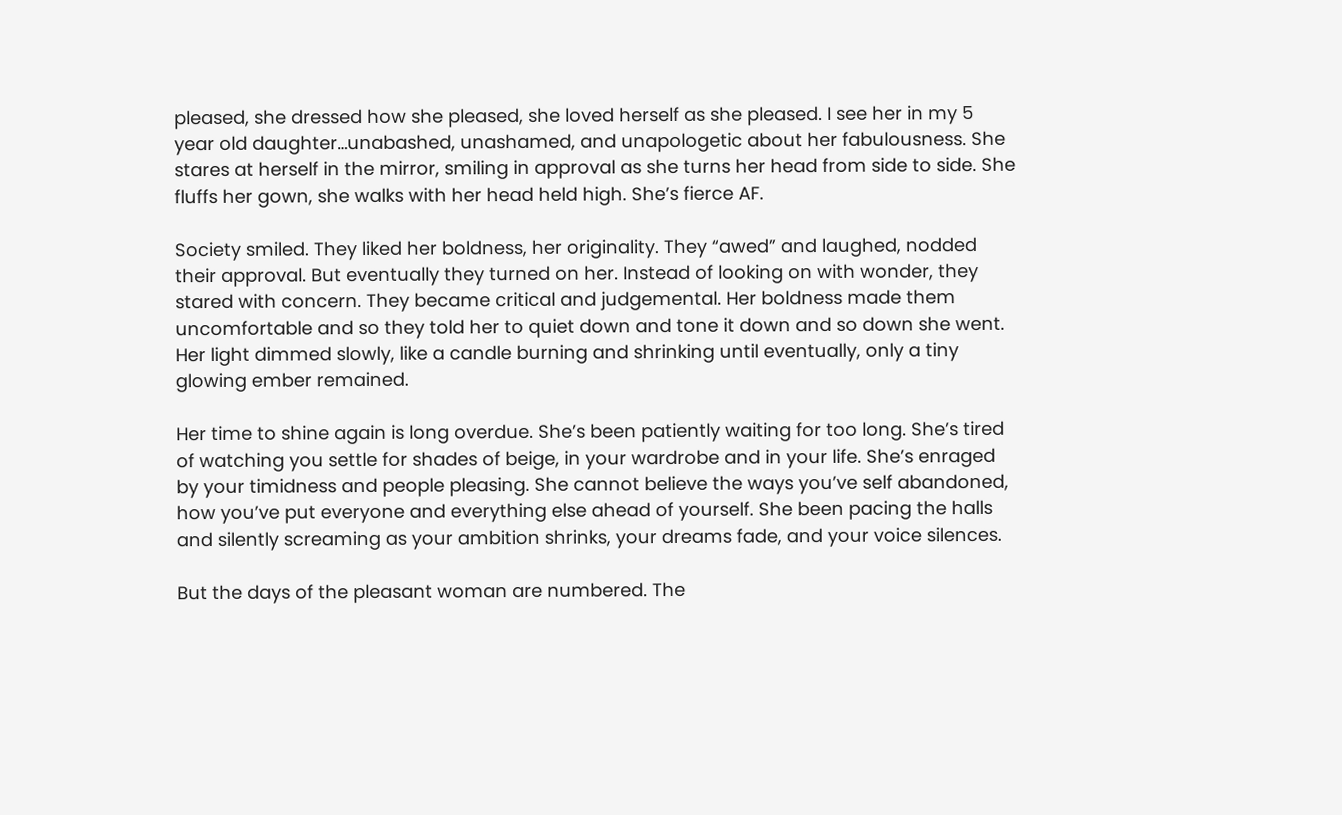pleased, she dressed how she pleased, she loved herself as she pleased. I see her in my 5 year old daughter…unabashed, unashamed, and unapologetic about her fabulousness. She stares at herself in the mirror, smiling in approval as she turns her head from side to side. She fluffs her gown, she walks with her head held high. She’s fierce AF.

Society smiled. They liked her boldness, her originality. They “awed” and laughed, nodded their approval. But eventually they turned on her. Instead of looking on with wonder, they stared with concern. They became critical and judgemental. Her boldness made them uncomfortable and so they told her to quiet down and tone it down and so down she went. Her light dimmed slowly, like a candle burning and shrinking until eventually, only a tiny glowing ember remained.

Her time to shine again is long overdue. She’s been patiently waiting for too long. She’s tired of watching you settle for shades of beige, in your wardrobe and in your life. She’s enraged by your timidness and people pleasing. She cannot believe the ways you’ve self abandoned, how you’ve put everyone and everything else ahead of yourself. She been pacing the halls and silently screaming as your ambition shrinks, your dreams fade, and your voice silences.

But the days of the pleasant woman are numbered. The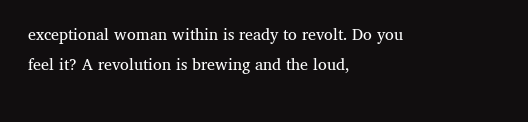exceptional woman within is ready to revolt. Do you feel it? A revolution is brewing and the loud,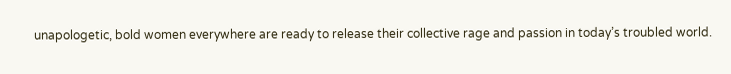unapologetic, bold women everywhere are ready to release their collective rage and passion in today’s troubled world.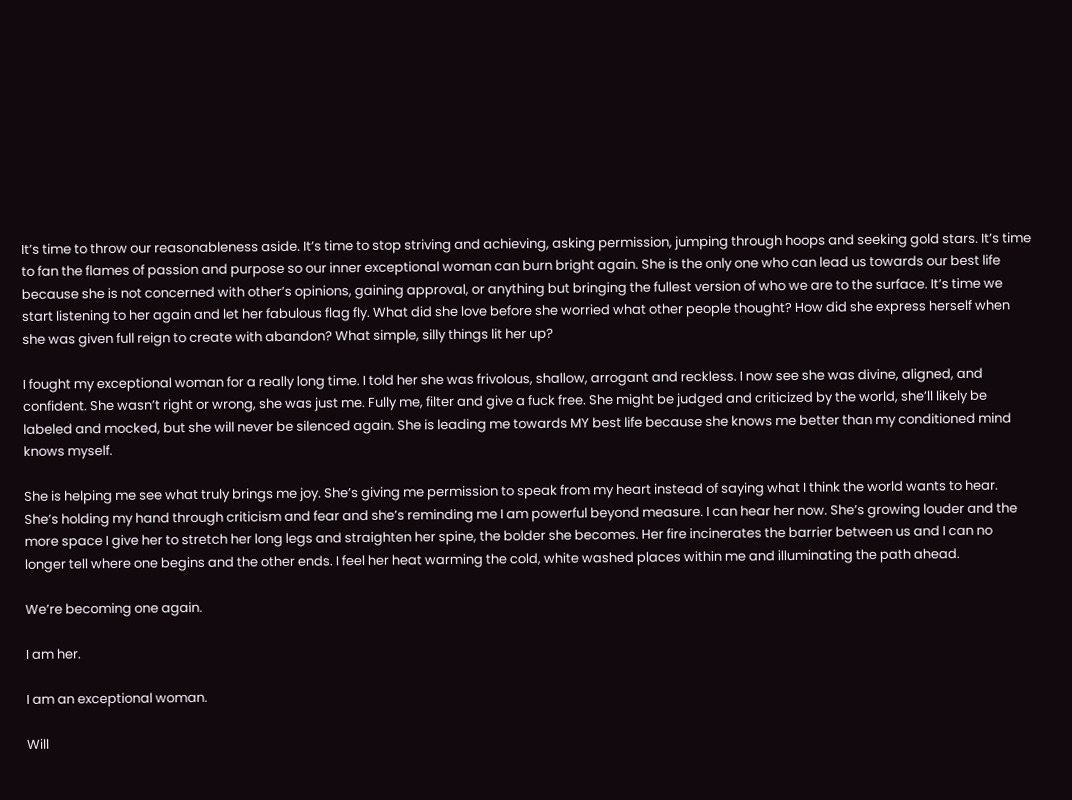It’s time to throw our reasonableness aside. It’s time to stop striving and achieving, asking permission, jumping through hoops and seeking gold stars. It’s time to fan the flames of passion and purpose so our inner exceptional woman can burn bright again. She is the only one who can lead us towards our best life because she is not concerned with other’s opinions, gaining approval, or anything but bringing the fullest version of who we are to the surface. It’s time we start listening to her again and let her fabulous flag fly. What did she love before she worried what other people thought? How did she express herself when she was given full reign to create with abandon? What simple, silly things lit her up?

I fought my exceptional woman for a really long time. I told her she was frivolous, shallow, arrogant and reckless. I now see she was divine, aligned, and confident. She wasn’t right or wrong, she was just me. Fully me, filter and give a fuck free. She might be judged and criticized by the world, she’ll likely be labeled and mocked, but she will never be silenced again. She is leading me towards MY best life because she knows me better than my conditioned mind knows myself.

She is helping me see what truly brings me joy. She’s giving me permission to speak from my heart instead of saying what I think the world wants to hear. She’s holding my hand through criticism and fear and she’s reminding me I am powerful beyond measure. I can hear her now. She’s growing louder and the more space I give her to stretch her long legs and straighten her spine, the bolder she becomes. Her fire incinerates the barrier between us and I can no longer tell where one begins and the other ends. I feel her heat warming the cold, white washed places within me and illuminating the path ahead.

We’re becoming one again.

I am her.

I am an exceptional woman.

Will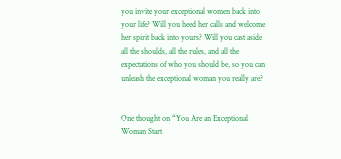you invite your exceptional women back into your life? Will you heed her calls and welcome her spirit back into yours? Will you cast aside all the shoulds, all the rules, and all the expectations of who you should be, so you can unleash the exceptional woman you really are?


One thought on “You Are an Exceptional Woman Start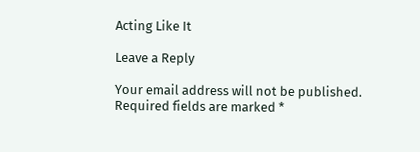Acting Like It

Leave a Reply

Your email address will not be published. Required fields are marked *